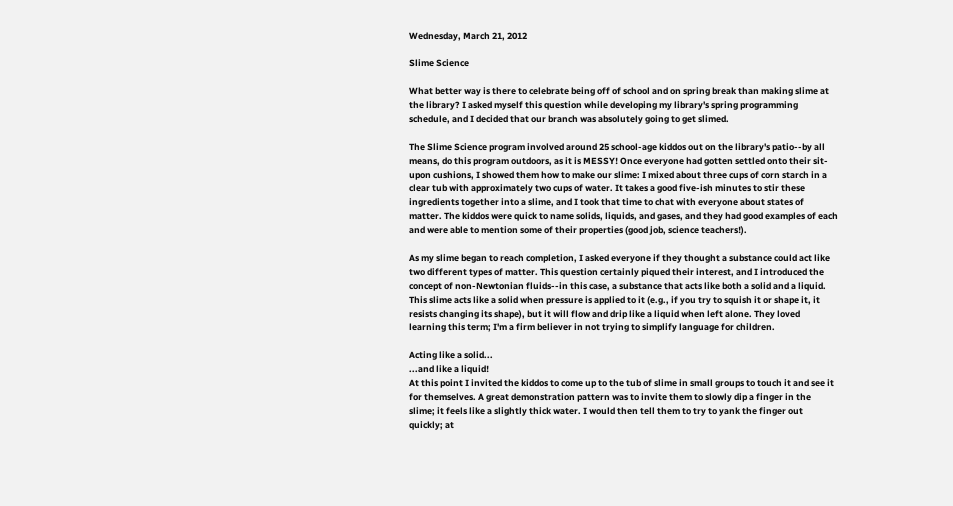Wednesday, March 21, 2012

Slime Science

What better way is there to celebrate being off of school and on spring break than making slime at the library? I asked myself this question while developing my library's spring programming schedule, and I decided that our branch was absolutely going to get slimed.

The Slime Science program involved around 25 school-age kiddos out on the library's patio--by all means, do this program outdoors, as it is MESSY! Once everyone had gotten settled onto their sit-upon cushions, I showed them how to make our slime: I mixed about three cups of corn starch in a clear tub with approximately two cups of water. It takes a good five-ish minutes to stir these ingredients together into a slime, and I took that time to chat with everyone about states of matter. The kiddos were quick to name solids, liquids, and gases, and they had good examples of each and were able to mention some of their properties (good job, science teachers!).

As my slime began to reach completion, I asked everyone if they thought a substance could act like two different types of matter. This question certainly piqued their interest, and I introduced the concept of non-Newtonian fluids--in this case, a substance that acts like both a solid and a liquid. This slime acts like a solid when pressure is applied to it (e.g., if you try to squish it or shape it, it resists changing its shape), but it will flow and drip like a liquid when left alone. They loved learning this term; I'm a firm believer in not trying to simplify language for children.

Acting like a solid...
...and like a liquid!
At this point I invited the kiddos to come up to the tub of slime in small groups to touch it and see it for themselves. A great demonstration pattern was to invite them to slowly dip a finger in the slime; it feels like a slightly thick water. I would then tell them to try to yank the finger out quickly; at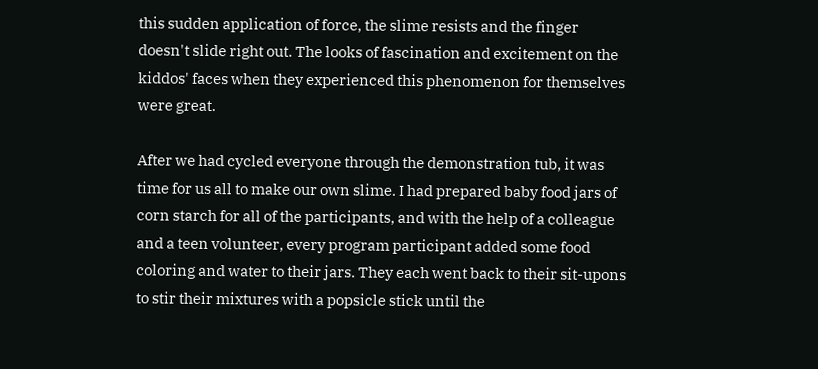this sudden application of force, the slime resists and the finger doesn't slide right out. The looks of fascination and excitement on the kiddos' faces when they experienced this phenomenon for themselves were great.

After we had cycled everyone through the demonstration tub, it was time for us all to make our own slime. I had prepared baby food jars of corn starch for all of the participants, and with the help of a colleague and a teen volunteer, every program participant added some food coloring and water to their jars. They each went back to their sit-upons to stir their mixtures with a popsicle stick until the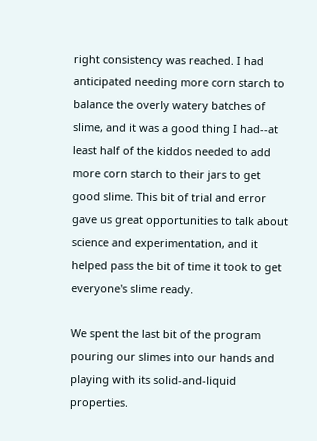right consistency was reached. I had anticipated needing more corn starch to balance the overly watery batches of slime, and it was a good thing I had--at least half of the kiddos needed to add more corn starch to their jars to get good slime. This bit of trial and error gave us great opportunities to talk about science and experimentation, and it helped pass the bit of time it took to get everyone's slime ready.

We spent the last bit of the program pouring our slimes into our hands and playing with its solid-and-liquid properties.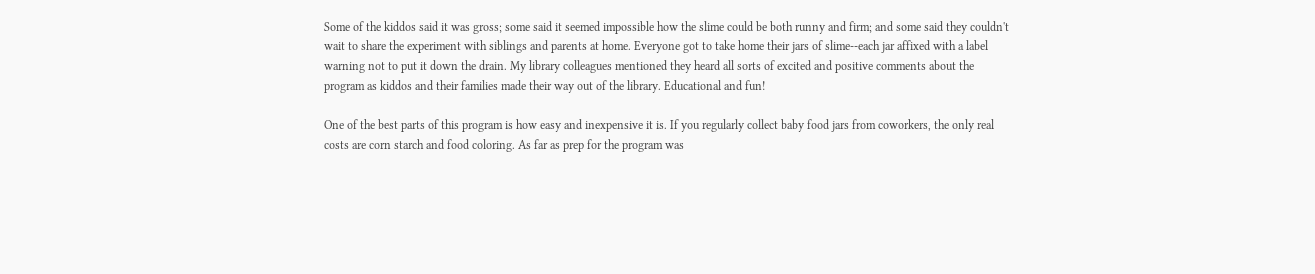Some of the kiddos said it was gross; some said it seemed impossible how the slime could be both runny and firm; and some said they couldn't wait to share the experiment with siblings and parents at home. Everyone got to take home their jars of slime--each jar affixed with a label warning not to put it down the drain. My library colleagues mentioned they heard all sorts of excited and positive comments about the program as kiddos and their families made their way out of the library. Educational and fun!

One of the best parts of this program is how easy and inexpensive it is. If you regularly collect baby food jars from coworkers, the only real costs are corn starch and food coloring. As far as prep for the program was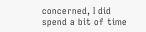concerned, I did spend a bit of time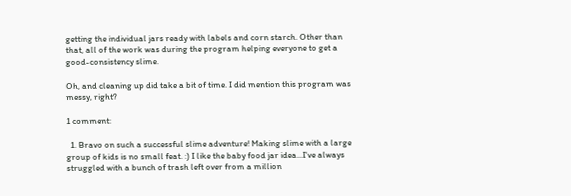getting the individual jars ready with labels and corn starch. Other than that, all of the work was during the program helping everyone to get a good-consistency slime.

Oh, and cleaning up did take a bit of time. I did mention this program was messy, right?

1 comment:

  1. Bravo on such a successful slime adventure! Making slime with a large group of kids is no small feat. :) I like the baby food jar idea...I've always struggled with a bunch of trash left over from a million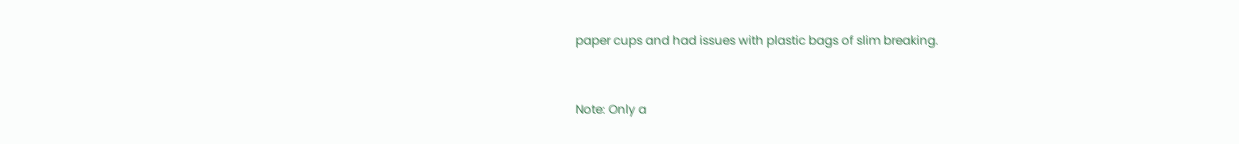paper cups and had issues with plastic bags of slim breaking.


Note: Only a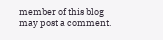member of this blog may post a comment.